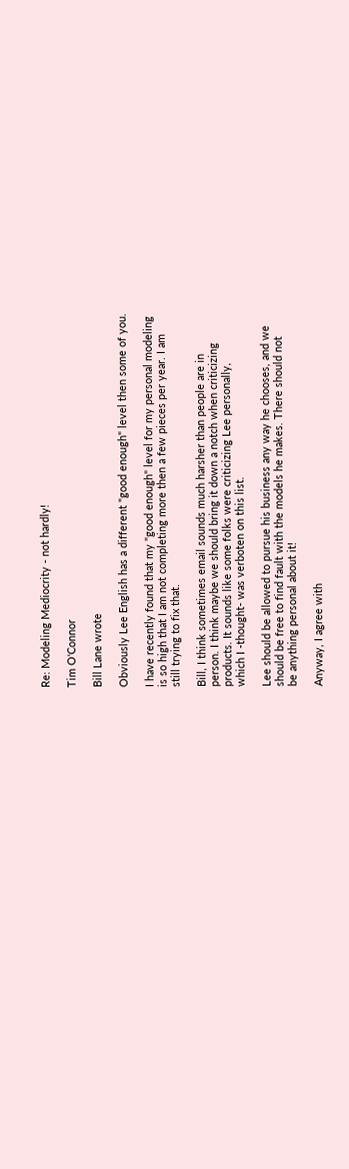Re: Modeling Mediocrity - not hardly!

Tim O'Connor

Bill Lane wrote

Obviously Lee English has a different "good enough" level then some of you.

I have recently found that my "good enough" level for my personal modeling
is so high that I am not completing more then a few pieces per year. I am
still trying to fix that.

Bill, I think sometimes email sounds much harsher than people are in
person. I think maybe we should bring it down a notch when criticizing
products. It sounds like some folks were criticizing Lee personally,
which I -thought- was verboten on this list.

Lee should be allowed to pursue his business any way he chooses, and we
should be free to find fault with the models he makes. There should not
be anything personal about it!

Anyway, I agree with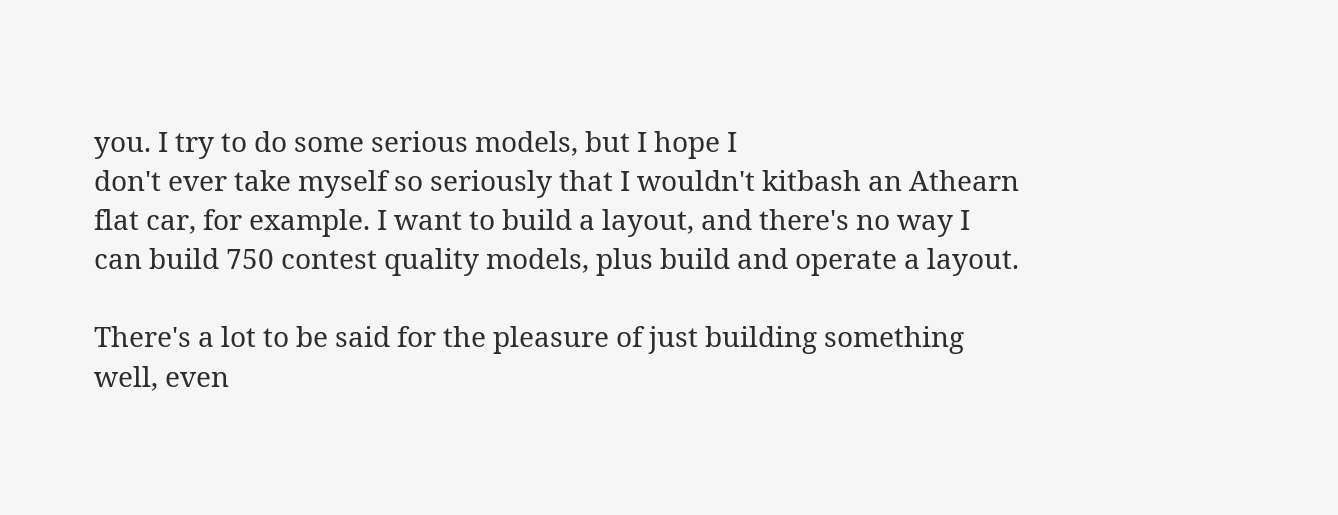you. I try to do some serious models, but I hope I
don't ever take myself so seriously that I wouldn't kitbash an Athearn
flat car, for example. I want to build a layout, and there's no way I
can build 750 contest quality models, plus build and operate a layout.

There's a lot to be said for the pleasure of just building something
well, even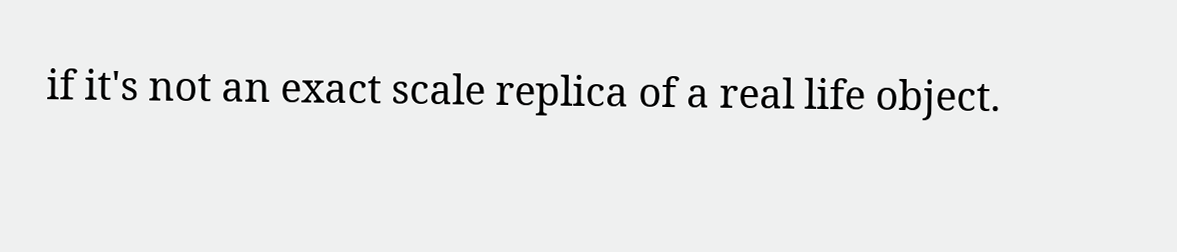if it's not an exact scale replica of a real life object.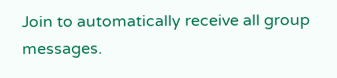Join to automatically receive all group messages.